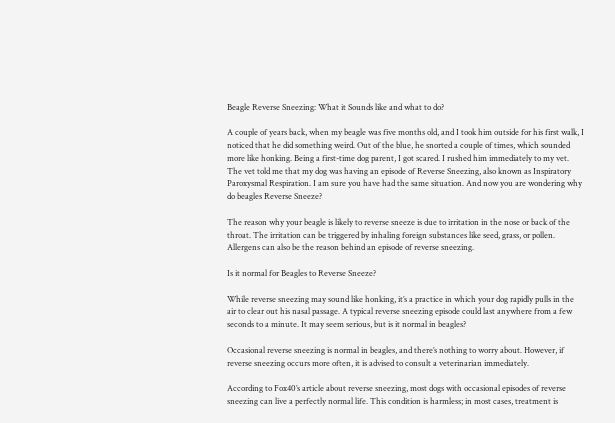Beagle Reverse Sneezing: What it Sounds like and what to do?

A couple of years back, when my beagle was five months old, and I took him outside for his first walk, I noticed that he did something weird. Out of the blue, he snorted a couple of times, which sounded more like honking. Being a first-time dog parent, I got scared. I rushed him immediately to my vet. The vet told me that my dog was having an episode of Reverse Sneezing, also known as Inspiratory Paroxysmal Respiration. I am sure you have had the same situation. And now you are wondering why do beagles Reverse Sneeze?

The reason why your beagle is likely to reverse sneeze is due to irritation in the nose or back of the throat. The irritation can be triggered by inhaling foreign substances like seed, grass, or pollen. Allergens can also be the reason behind an episode of reverse sneezing.

Is it normal for Beagles to Reverse Sneeze?

While reverse sneezing may sound like honking, it’s a practice in which your dog rapidly pulls in the air to clear out his nasal passage. A typical reverse sneezing episode could last anywhere from a few seconds to a minute. It may seem serious, but is it normal in beagles?

Occasional reverse sneezing is normal in beagles, and there’s nothing to worry about. However, if reverse sneezing occurs more often, it is advised to consult a veterinarian immediately.

According to Fox40’s article about reverse sneezing, most dogs with occasional episodes of reverse sneezing can live a perfectly normal life. This condition is harmless; in most cases, treatment is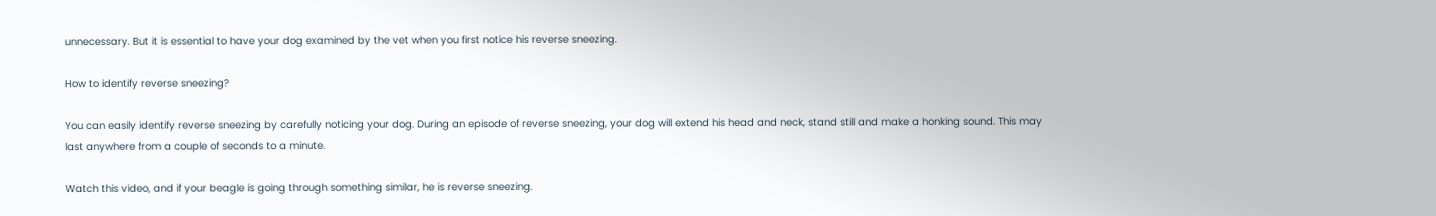unnecessary. But it is essential to have your dog examined by the vet when you first notice his reverse sneezing.

How to identify reverse sneezing?

You can easily identify reverse sneezing by carefully noticing your dog. During an episode of reverse sneezing, your dog will extend his head and neck, stand still and make a honking sound. This may last anywhere from a couple of seconds to a minute.

Watch this video, and if your beagle is going through something similar, he is reverse sneezing.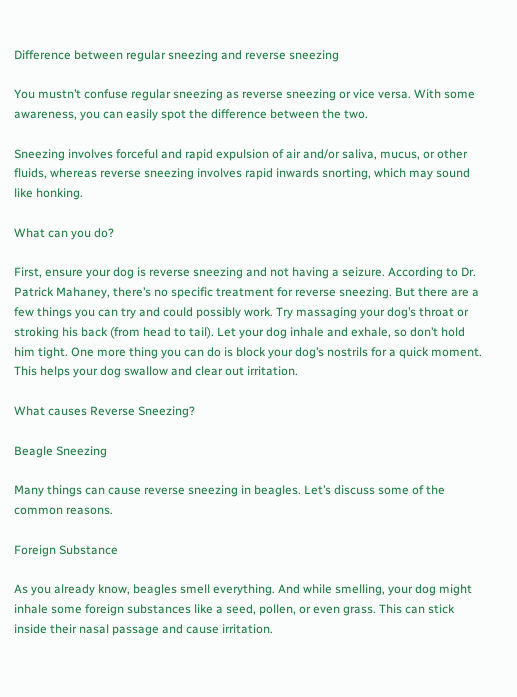Difference between regular sneezing and reverse sneezing

You mustn’t confuse regular sneezing as reverse sneezing or vice versa. With some awareness, you can easily spot the difference between the two.

Sneezing involves forceful and rapid expulsion of air and/or saliva, mucus, or other fluids, whereas reverse sneezing involves rapid inwards snorting, which may sound like honking.

What can you do?

First, ensure your dog is reverse sneezing and not having a seizure. According to Dr. Patrick Mahaney, there’s no specific treatment for reverse sneezing. But there are a few things you can try and could possibly work. Try massaging your dog’s throat or stroking his back (from head to tail). Let your dog inhale and exhale, so don’t hold him tight. One more thing you can do is block your dog’s nostrils for a quick moment. This helps your dog swallow and clear out irritation.

What causes Reverse Sneezing?

Beagle Sneezing

Many things can cause reverse sneezing in beagles. Let’s discuss some of the common reasons.

Foreign Substance

As you already know, beagles smell everything. And while smelling, your dog might inhale some foreign substances like a seed, pollen, or even grass. This can stick inside their nasal passage and cause irritation.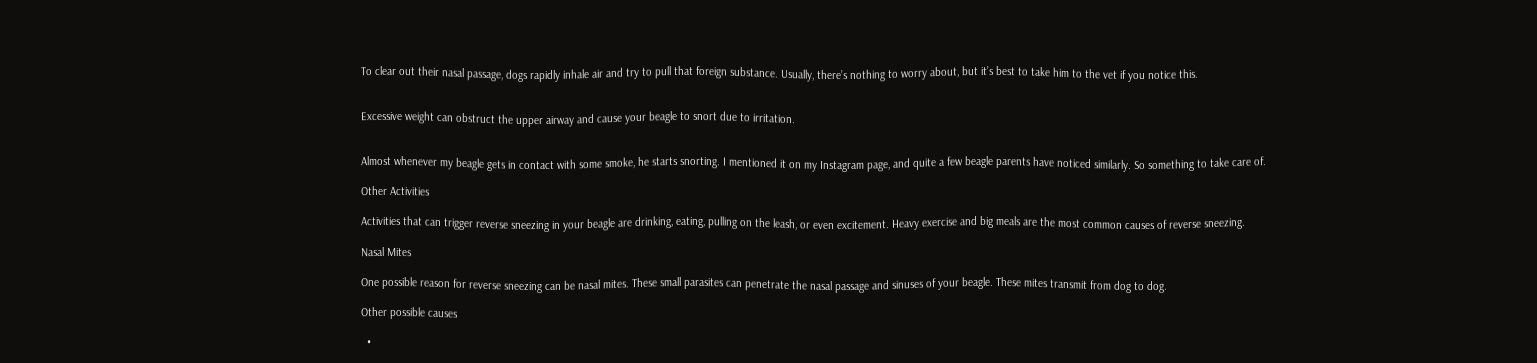To clear out their nasal passage, dogs rapidly inhale air and try to pull that foreign substance. Usually, there’s nothing to worry about, but it’s best to take him to the vet if you notice this.


Excessive weight can obstruct the upper airway and cause your beagle to snort due to irritation.


Almost whenever my beagle gets in contact with some smoke, he starts snorting. I mentioned it on my Instagram page, and quite a few beagle parents have noticed similarly. So something to take care of.

Other Activities

Activities that can trigger reverse sneezing in your beagle are drinking, eating, pulling on the leash, or even excitement. Heavy exercise and big meals are the most common causes of reverse sneezing.

Nasal Mites

One possible reason for reverse sneezing can be nasal mites. These small parasites can penetrate the nasal passage and sinuses of your beagle. These mites transmit from dog to dog.

Other possible causes

  •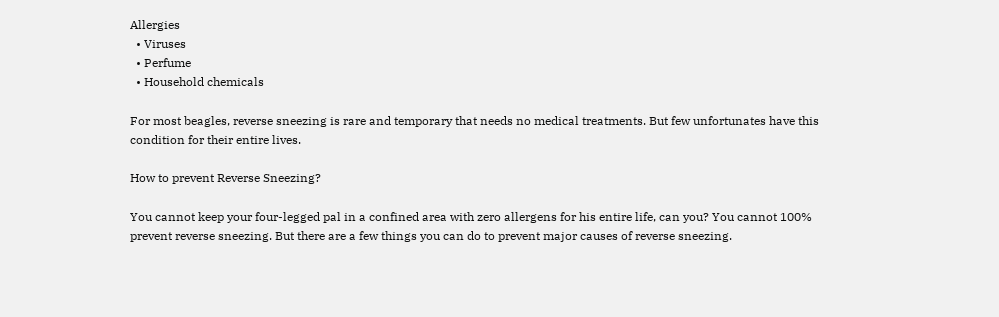Allergies
  • Viruses
  • Perfume
  • Household chemicals

For most beagles, reverse sneezing is rare and temporary that needs no medical treatments. But few unfortunates have this condition for their entire lives.

How to prevent Reverse Sneezing?

You cannot keep your four-legged pal in a confined area with zero allergens for his entire life, can you? You cannot 100% prevent reverse sneezing. But there are a few things you can do to prevent major causes of reverse sneezing.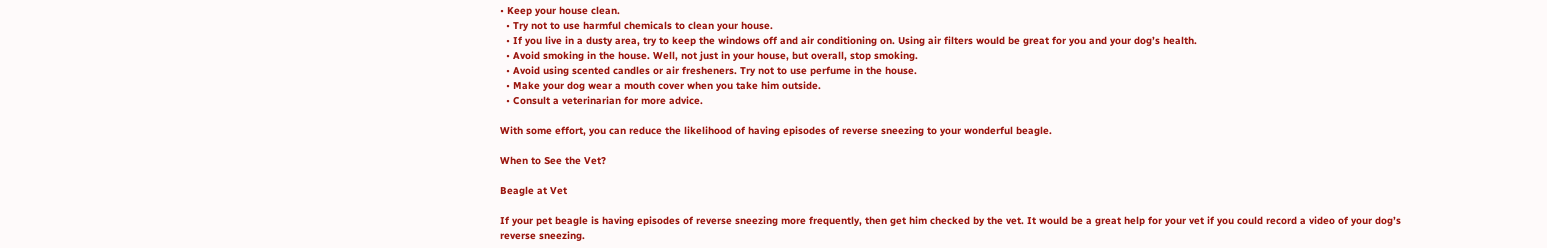• Keep your house clean.
  • Try not to use harmful chemicals to clean your house.
  • If you live in a dusty area, try to keep the windows off and air conditioning on. Using air filters would be great for you and your dog’s health.
  • Avoid smoking in the house. Well, not just in your house, but overall, stop smoking.
  • Avoid using scented candles or air fresheners. Try not to use perfume in the house.
  • Make your dog wear a mouth cover when you take him outside.
  • Consult a veterinarian for more advice.

With some effort, you can reduce the likelihood of having episodes of reverse sneezing to your wonderful beagle.

When to See the Vet?

Beagle at Vet

If your pet beagle is having episodes of reverse sneezing more frequently, then get him checked by the vet. It would be a great help for your vet if you could record a video of your dog’s reverse sneezing.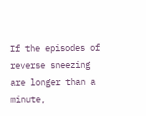If the episodes of reverse sneezing are longer than a minute,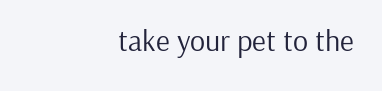take your pet to the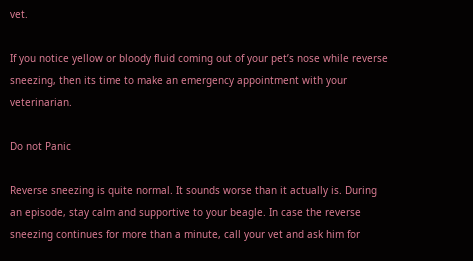vet.

If you notice yellow or bloody fluid coming out of your pet’s nose while reverse sneezing, then its time to make an emergency appointment with your veterinarian.

Do not Panic

Reverse sneezing is quite normal. It sounds worse than it actually is. During an episode, stay calm and supportive to your beagle. In case the reverse sneezing continues for more than a minute, call your vet and ask him for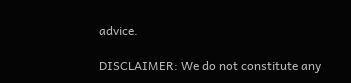advice.

DISCLAIMER: We do not constitute any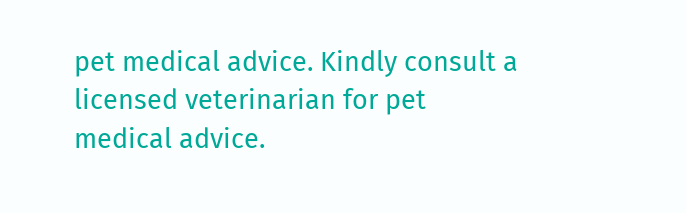pet medical advice. Kindly consult a licensed veterinarian for pet medical advice.